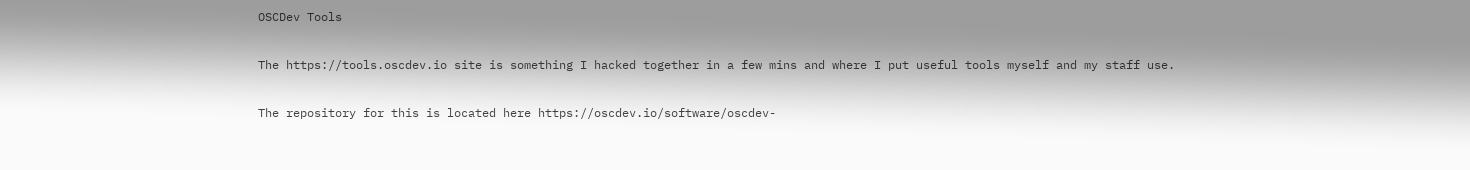OSCDev Tools

The https://tools.oscdev.io site is something I hacked together in a few mins and where I put useful tools myself and my staff use.

The repository for this is located here https://oscdev.io/software/oscdev-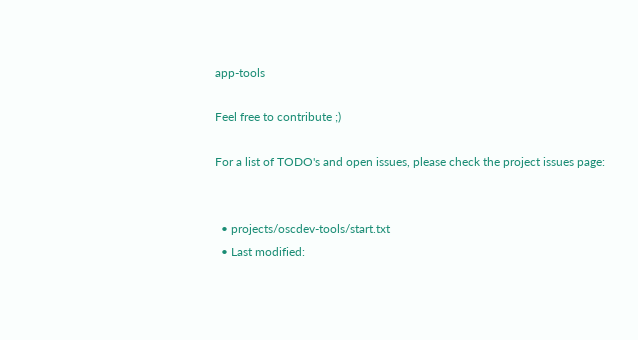app-tools

Feel free to contribute ;)

For a list of TODO's and open issues, please check the project issues page:


  • projects/oscdev-tools/start.txt
  • Last modified: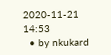2020-11-21 14:53
  • by nkukard